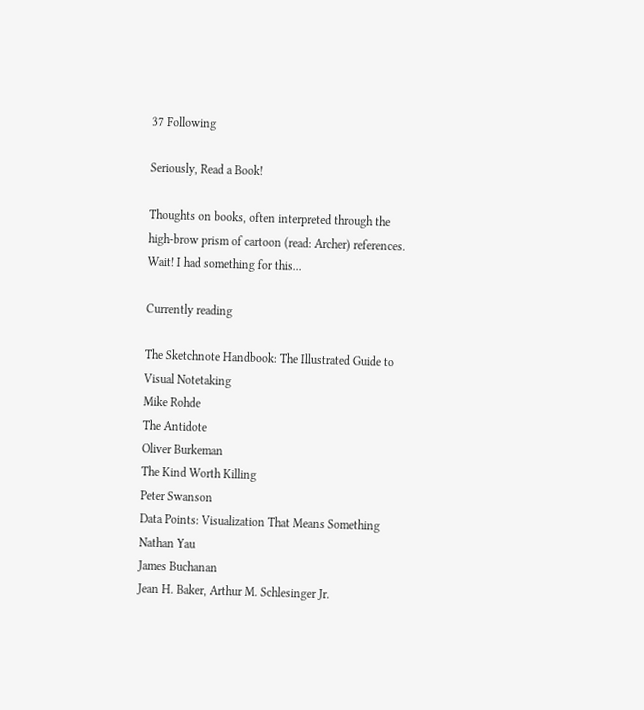37 Following

Seriously, Read a Book!

Thoughts on books, often interpreted through the high-brow prism of cartoon (read: Archer) references. Wait! I had something for this...

Currently reading

The Sketchnote Handbook: The Illustrated Guide to Visual Notetaking
Mike Rohde
The Antidote
Oliver Burkeman
The Kind Worth Killing
Peter Swanson
Data Points: Visualization That Means Something
Nathan Yau
James Buchanan
Jean H. Baker, Arthur M. Schlesinger Jr.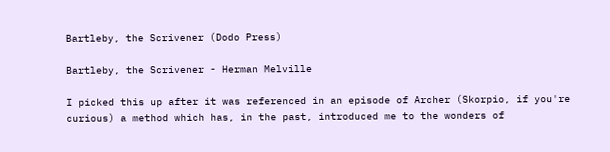Bartleby, the Scrivener (Dodo Press)

Bartleby, the Scrivener - Herman Melville

I picked this up after it was referenced in an episode of Archer (Skorpio, if you're curious) a method which has, in the past, introduced me to the wonders of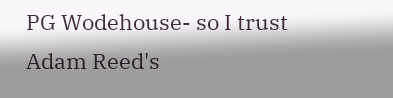PG Wodehouse- so I trust Adam Reed's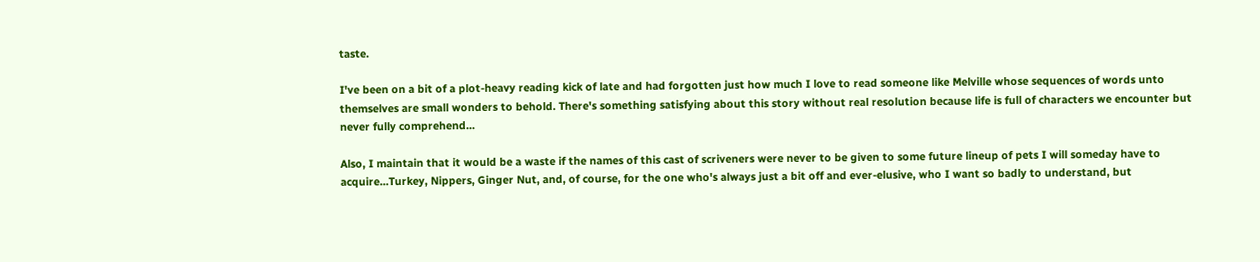taste.

I've been on a bit of a plot-heavy reading kick of late and had forgotten just how much I love to read someone like Melville whose sequences of words unto themselves are small wonders to behold. There's something satisfying about this story without real resolution because life is full of characters we encounter but never fully comprehend...

Also, I maintain that it would be a waste if the names of this cast of scriveners were never to be given to some future lineup of pets I will someday have to acquire...Turkey, Nippers, Ginger Nut, and, of course, for the one who's always just a bit off and ever-elusive, who I want so badly to understand, but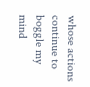whose actions continue to boggle my mind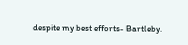despite my best efforts- Bartleby.